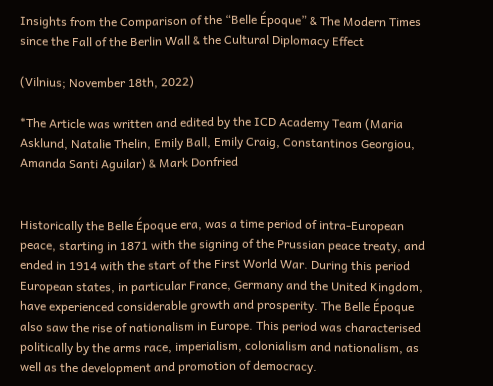Insights from the Comparison of the “Belle Époque” & The Modern Times since the Fall of the Berlin Wall & the Cultural Diplomacy Effect

(Vilnius; November 18th, 2022)

*The Article was written and edited by the ICD Academy Team (Maria Asklund, Natalie Thelin, Emily Ball, Emily Craig, Constantinos Georgiou, Amanda Santi Aguilar) & Mark Donfried


Historically the Belle Époque era, was a time period of intra-European peace, starting in 1871 with the signing of the Prussian peace treaty, and ended in 1914 with the start of the First World War. During this period European states, in particular France, Germany and the United Kingdom, have experienced considerable growth and prosperity. The Belle Époque also saw the rise of nationalism in Europe. This period was characterised politically by the arms race, imperialism, colonialism and nationalism, as well as the development and promotion of democracy.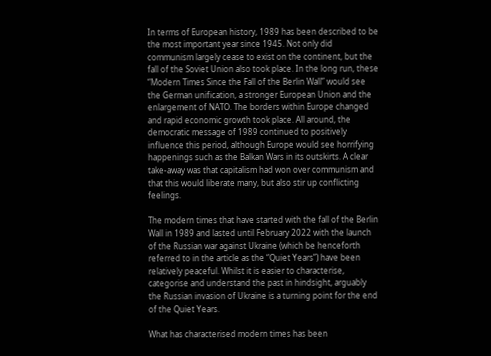In terms of European history, 1989 has been described to be the most important year since 1945. Not only did communism largely cease to exist on the continent, but the fall of the Soviet Union also took place. In the long run, these “Modern Times Since the Fall of the Berlin Wall” would see the German unification, a stronger European Union and the enlargement of NATO. The borders within Europe changed and rapid economic growth took place. All around, the democratic message of 1989 continued to positively influence this period, although Europe would see horrifying happenings such as the Balkan Wars in its outskirts. A clear take-away was that capitalism had won over communism and that this would liberate many, but also stir up conflicting feelings.

The modern times that have started with the fall of the Berlin Wall in 1989 and lasted until February 2022 with the launch of the Russian war against Ukraine (which be henceforth referred to in the article as the “Quiet Years”) have been relatively peaceful. Whilst it is easier to characterise, categorise and understand the past in hindsight, arguably the Russian invasion of Ukraine is a turning point for the end of the Quiet Years.

What has characterised modern times has been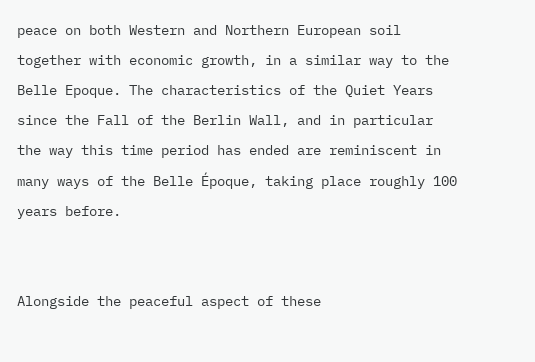peace on both Western and Northern European soil together with economic growth, in a similar way to the Belle Epoque. The characteristics of the Quiet Years since the Fall of the Berlin Wall, and in particular the way this time period has ended are reminiscent in many ways of the Belle Époque, taking place roughly 100 years before.


Alongside the peaceful aspect of these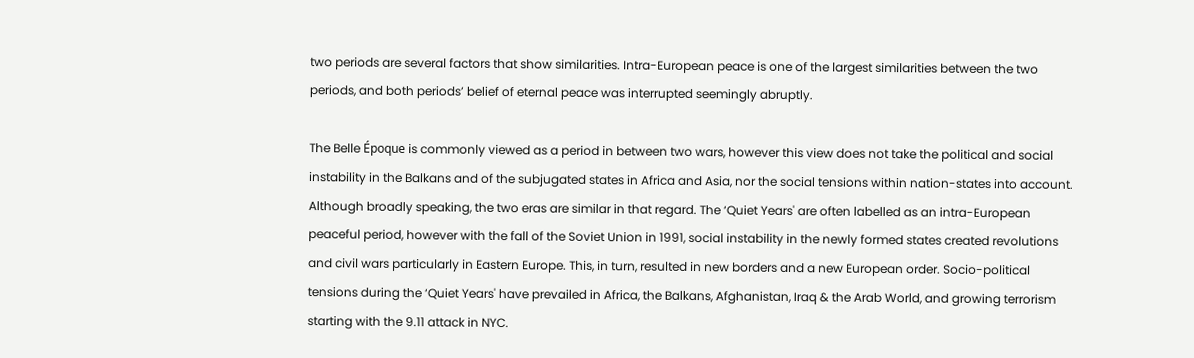two periods are several factors that show similarities. Intra-European peace is one of the largest similarities between the two periods, and both periods’ belief of eternal peace was interrupted seemingly abruptly.

The Belle Époque is commonly viewed as a period in between two wars, however this view does not take the political and social instability in the Balkans and of the subjugated states in Africa and Asia, nor the social tensions within nation-states into account. Although broadly speaking, the two eras are similar in that regard. The ‘Quiet Years' are often labelled as an intra-European peaceful period, however with the fall of the Soviet Union in 1991, social instability in the newly formed states created revolutions and civil wars particularly in Eastern Europe. This, in turn, resulted in new borders and a new European order. Socio-political tensions during the ‘Quiet Years' have prevailed in Africa, the Balkans, Afghanistan, Iraq & the Arab World, and growing terrorism starting with the 9.11 attack in NYC.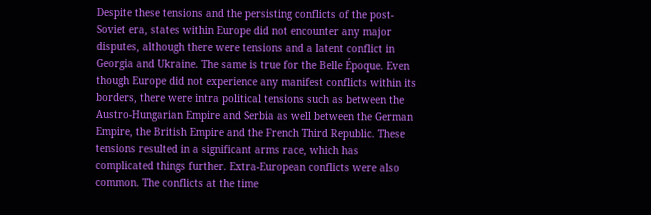Despite these tensions and the persisting conflicts of the post-Soviet era, states within Europe did not encounter any major disputes, although there were tensions and a latent conflict in Georgia and Ukraine. The same is true for the Belle Époque. Even though Europe did not experience any manifest conflicts within its borders, there were intra political tensions such as between the Austro-Hungarian Empire and Serbia as well between the German Empire, the British Empire and the French Third Republic. These tensions resulted in a significant arms race, which has complicated things further. Extra-European conflicts were also common. The conflicts at the time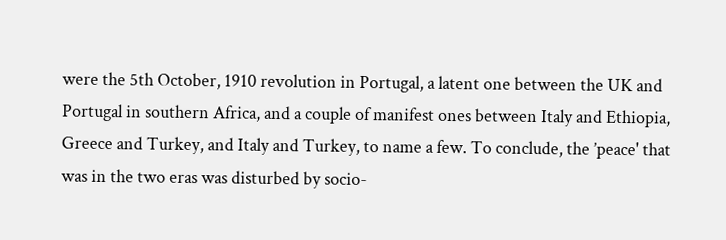were the 5th October, 1910 revolution in Portugal, a latent one between the UK and Portugal in southern Africa, and a couple of manifest ones between Italy and Ethiopia, Greece and Turkey, and Italy and Turkey, to name a few. To conclude, the ’peace' that was in the two eras was disturbed by socio-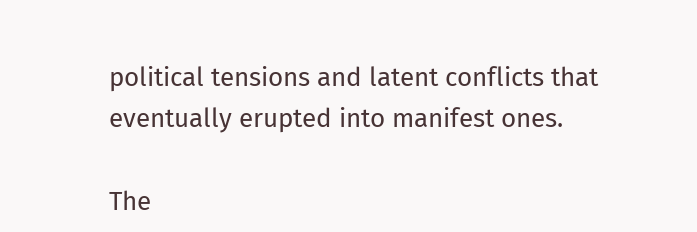political tensions and latent conflicts that eventually erupted into manifest ones.

The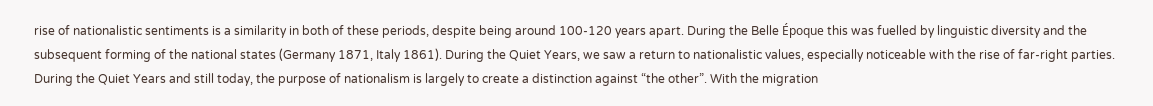rise of nationalistic sentiments is a similarity in both of these periods, despite being around 100-120 years apart. During the Belle Époque this was fuelled by linguistic diversity and the subsequent forming of the national states (Germany 1871, Italy 1861). During the Quiet Years, we saw a return to nationalistic values, especially noticeable with the rise of far-right parties. During the Quiet Years and still today, the purpose of nationalism is largely to create a distinction against “the other”. With the migration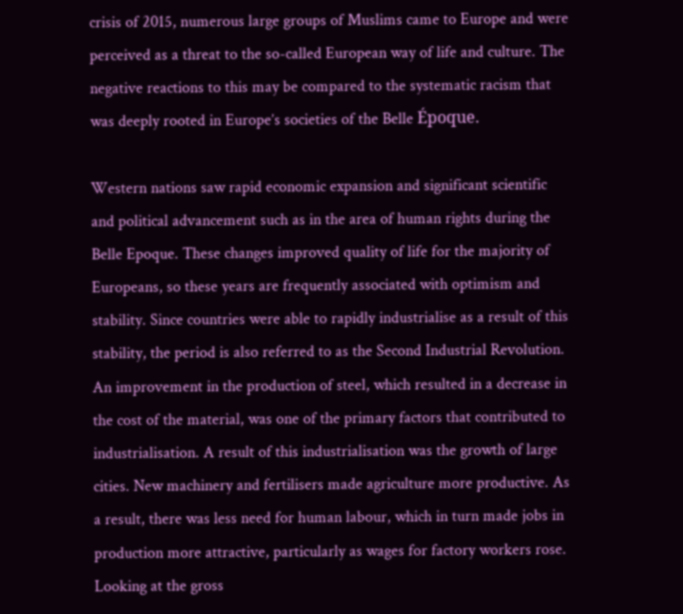crisis of 2015, numerous large groups of Muslims came to Europe and were perceived as a threat to the so-called European way of life and culture. The negative reactions to this may be compared to the systematic racism that was deeply rooted in Europe’s societies of the Belle Époque.

Western nations saw rapid economic expansion and significant scientific and political advancement such as in the area of human rights during the Belle Epoque. These changes improved quality of life for the majority of Europeans, so these years are frequently associated with optimism and stability. Since countries were able to rapidly industrialise as a result of this stability, the period is also referred to as the Second Industrial Revolution. An improvement in the production of steel, which resulted in a decrease in the cost of the material, was one of the primary factors that contributed to industrialisation. A result of this industrialisation was the growth of large cities. New machinery and fertilisers made agriculture more productive. As a result, there was less need for human labour, which in turn made jobs in production more attractive, particularly as wages for factory workers rose. Looking at the gross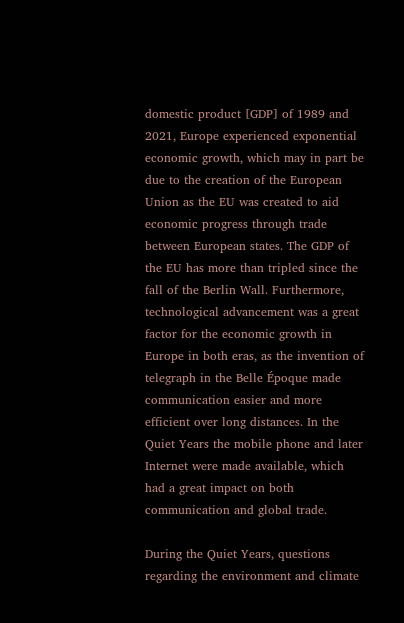domestic product [GDP] of 1989 and 2021, Europe experienced exponential economic growth, which may in part be due to the creation of the European Union as the EU was created to aid economic progress through trade between European states. The GDP of the EU has more than tripled since the fall of the Berlin Wall. Furthermore, technological advancement was a great factor for the economic growth in Europe in both eras, as the invention of telegraph in the Belle Époque made communication easier and more efficient over long distances. In the Quiet Years the mobile phone and later Internet were made available, which had a great impact on both communication and global trade.

During the Quiet Years, questions regarding the environment and climate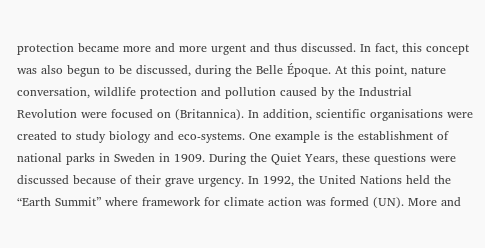protection became more and more urgent and thus discussed. In fact, this concept was also begun to be discussed, during the Belle Époque. At this point, nature conversation, wildlife protection and pollution caused by the Industrial Revolution were focused on (Britannica). In addition, scientific organisations were created to study biology and eco-systems. One example is the establishment of national parks in Sweden in 1909. During the Quiet Years, these questions were discussed because of their grave urgency. In 1992, the United Nations held the “Earth Summit” where framework for climate action was formed (UN). More and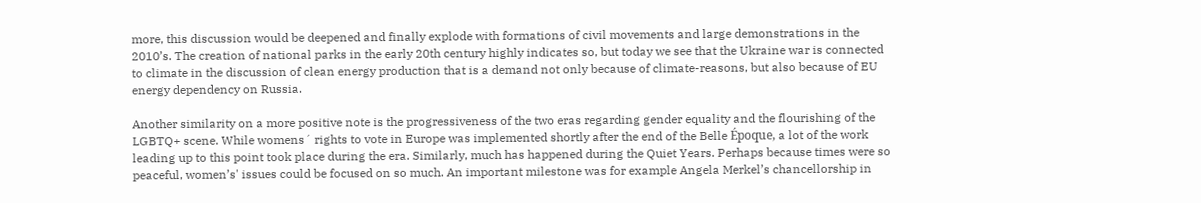more, this discussion would be deepened and finally explode with formations of civil movements and large demonstrations in the 2010’s. The creation of national parks in the early 20th century highly indicates so, but today we see that the Ukraine war is connected to climate in the discussion of clean energy production that is a demand not only because of climate-reasons, but also because of EU energy dependency on Russia.

Another similarity on a more positive note is the progressiveness of the two eras regarding gender equality and the flourishing of the LGBTQ+ scene. While womens´ rights to vote in Europe was implemented shortly after the end of the Belle Époque, a lot of the work leading up to this point took place during the era. Similarly, much has happened during the Quiet Years. Perhaps because times were so peaceful, women’s' issues could be focused on so much. An important milestone was for example Angela Merkel’s chancellorship in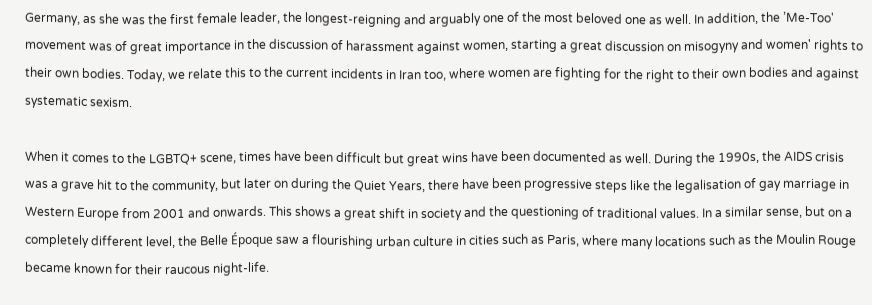Germany, as she was the first female leader, the longest-reigning and arguably one of the most beloved one as well. In addition, the ’Me-Too' movement was of great importance in the discussion of harassment against women, starting a great discussion on misogyny and women' rights to their own bodies. Today, we relate this to the current incidents in Iran too, where women are fighting for the right to their own bodies and against systematic sexism.

When it comes to the LGBTQ+ scene, times have been difficult but great wins have been documented as well. During the 1990s, the AIDS crisis was a grave hit to the community, but later on during the Quiet Years, there have been progressive steps like the legalisation of gay marriage in Western Europe from 2001 and onwards. This shows a great shift in society and the questioning of traditional values. In a similar sense, but on a completely different level, the Belle Époque saw a flourishing urban culture in cities such as Paris, where many locations such as the Moulin Rouge became known for their raucous night-life.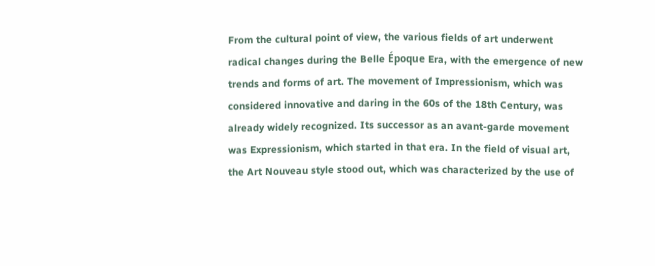From the cultural point of view, the various fields of art underwent radical changes during the Belle Époque Era, with the emergence of new trends and forms of art. The movement of Impressionism, which was considered innovative and daring in the 60s of the 18th Century, was already widely recognized. Its successor as an avant-garde movement was Expressionism, which started in that era. In the field of visual art, the Art Nouveau style stood out, which was characterized by the use of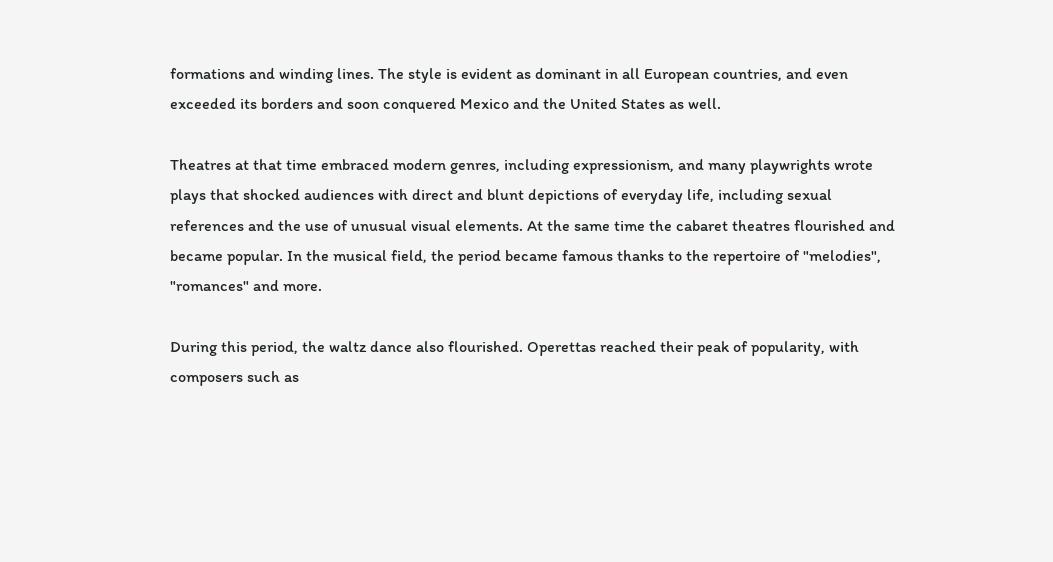formations and winding lines. The style is evident as dominant in all European countries, and even exceeded its borders and soon conquered Mexico and the United States as well.

Theatres at that time embraced modern genres, including expressionism, and many playwrights wrote plays that shocked audiences with direct and blunt depictions of everyday life, including sexual references and the use of unusual visual elements. At the same time the cabaret theatres flourished and became popular. In the musical field, the period became famous thanks to the repertoire of "melodies", "romances" and more.

During this period, the waltz dance also flourished. Operettas reached their peak of popularity, with composers such as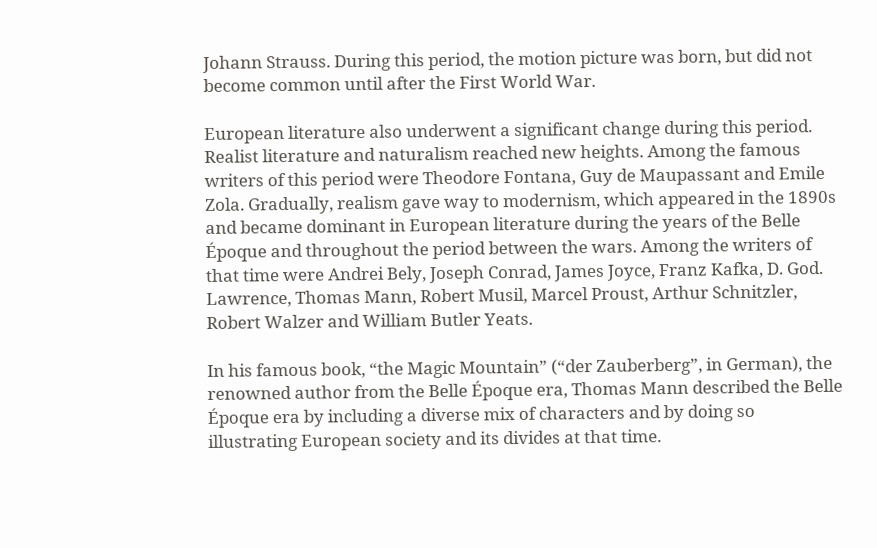Johann Strauss. During this period, the motion picture was born, but did not become common until after the First World War.

European literature also underwent a significant change during this period. Realist literature and naturalism reached new heights. Among the famous writers of this period were Theodore Fontana, Guy de Maupassant and Emile Zola. Gradually, realism gave way to modernism, which appeared in the 1890s and became dominant in European literature during the years of the Belle Époque and throughout the period between the wars. Among the writers of that time were Andrei Bely, Joseph Conrad, James Joyce, Franz Kafka, D. God. Lawrence, Thomas Mann, Robert Musil, Marcel Proust, Arthur Schnitzler, Robert Walzer and William Butler Yeats.

In his famous book, “the Magic Mountain” (“der Zauberberg”, in German), the renowned author from the Belle Époque era, Thomas Mann described the Belle Époque era by including a diverse mix of characters and by doing so illustrating European society and its divides at that time.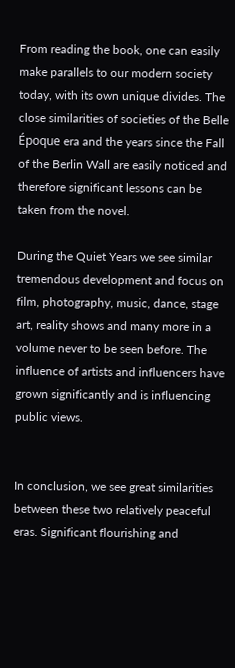From reading the book, one can easily make parallels to our modern society today, with its own unique divides. The close similarities of societies of the Belle Époque era and the years since the Fall of the Berlin Wall are easily noticed and therefore significant lessons can be taken from the novel.

During the Quiet Years we see similar tremendous development and focus on film, photography, music, dance, stage art, reality shows and many more in a volume never to be seen before. The influence of artists and influencers have grown significantly and is influencing public views.


In conclusion, we see great similarities between these two relatively peaceful eras. Significant flourishing and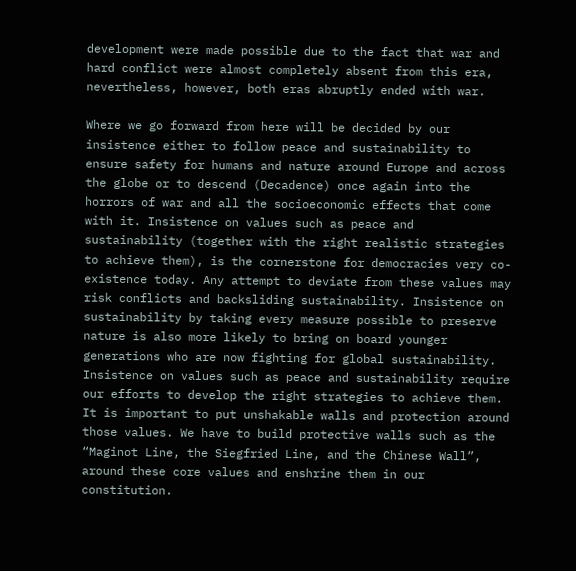development were made possible due to the fact that war and hard conflict were almost completely absent from this era, nevertheless, however, both eras abruptly ended with war.

Where we go forward from here will be decided by our insistence either to follow peace and sustainability to ensure safety for humans and nature around Europe and across the globe or to descend (Decadence) once again into the horrors of war and all the socioeconomic effects that come with it. Insistence on values such as peace and sustainability (together with the right realistic strategies to achieve them), is the cornerstone for democracies very co-existence today. Any attempt to deviate from these values may risk conflicts and backsliding sustainability. Insistence on sustainability by taking every measure possible to preserve nature is also more likely to bring on board younger generations who are now fighting for global sustainability. Insistence on values such as peace and sustainability require our efforts to develop the right strategies to achieve them. It is important to put unshakable walls and protection around those values. We have to build protective walls such as the “Maginot Line, the Siegfried Line, and the Chinese Wall”, around these core values and enshrine them in our constitution.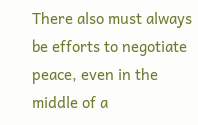There also must always be efforts to negotiate peace, even in the middle of a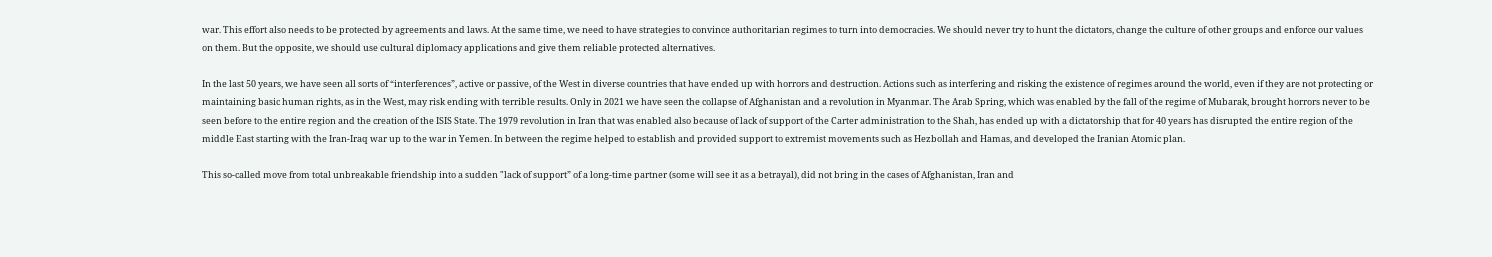war. This effort also needs to be protected by agreements and laws. At the same time, we need to have strategies to convince authoritarian regimes to turn into democracies. We should never try to hunt the dictators, change the culture of other groups and enforce our values on them. But the opposite, we should use cultural diplomacy applications and give them reliable protected alternatives.

In the last 50 years, we have seen all sorts of “interferences”, active or passive, of the West in diverse countries that have ended up with horrors and destruction. Actions such as interfering and risking the existence of regimes around the world, even if they are not protecting or maintaining basic human rights, as in the West, may risk ending with terrible results. Only in 2021 we have seen the collapse of Afghanistan and a revolution in Myanmar. The Arab Spring, which was enabled by the fall of the regime of Mubarak, brought horrors never to be seen before to the entire region and the creation of the ISIS State. The 1979 revolution in Iran that was enabled also because of lack of support of the Carter administration to the Shah, has ended up with a dictatorship that for 40 years has disrupted the entire region of the middle East starting with the Iran-Iraq war up to the war in Yemen. In between the regime helped to establish and provided support to extremist movements such as Hezbollah and Hamas, and developed the Iranian Atomic plan.

This so-called move from total unbreakable friendship into a sudden "lack of support” of a long-time partner (some will see it as a betrayal), did not bring in the cases of Afghanistan, Iran and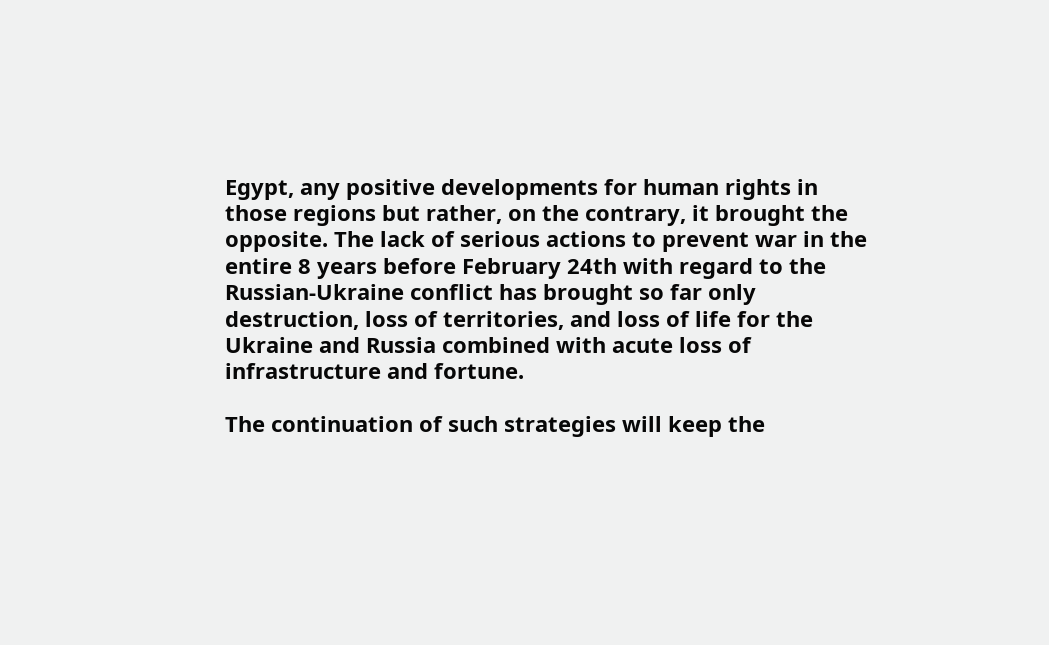Egypt, any positive developments for human rights in those regions but rather, on the contrary, it brought the opposite. The lack of serious actions to prevent war in the entire 8 years before February 24th with regard to the Russian-Ukraine conflict has brought so far only destruction, loss of territories, and loss of life for the Ukraine and Russia combined with acute loss of infrastructure and fortune.

The continuation of such strategies will keep the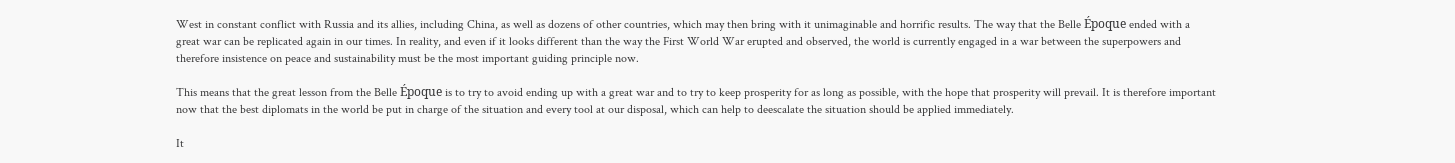West in constant conflict with Russia and its allies, including China, as well as dozens of other countries, which may then bring with it unimaginable and horrific results. The way that the Belle Époque ended with a great war can be replicated again in our times. In reality, and even if it looks different than the way the First World War erupted and observed, the world is currently engaged in a war between the superpowers and therefore insistence on peace and sustainability must be the most important guiding principle now.

This means that the great lesson from the Belle Époque is to try to avoid ending up with a great war and to try to keep prosperity for as long as possible, with the hope that prosperity will prevail. It is therefore important now that the best diplomats in the world be put in charge of the situation and every tool at our disposal, which can help to deescalate the situation should be applied immediately.

It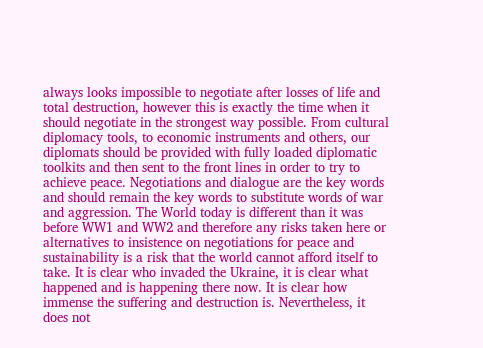always looks impossible to negotiate after losses of life and total destruction, however this is exactly the time when it should negotiate in the strongest way possible. From cultural diplomacy tools, to economic instruments and others, our diplomats should be provided with fully loaded diplomatic toolkits and then sent to the front lines in order to try to achieve peace. Negotiations and dialogue are the key words and should remain the key words to substitute words of war and aggression. The World today is different than it was before WW1 and WW2 and therefore any risks taken here or alternatives to insistence on negotiations for peace and sustainability is a risk that the world cannot afford itself to take. It is clear who invaded the Ukraine, it is clear what happened and is happening there now. It is clear how immense the suffering and destruction is. Nevertheless, it does not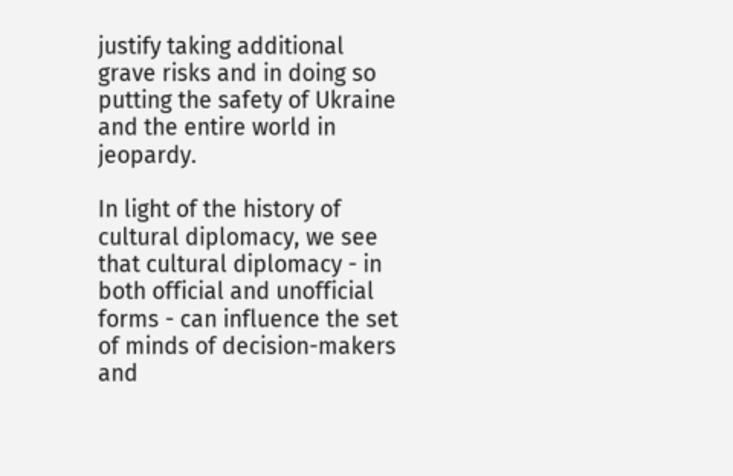justify taking additional grave risks and in doing so putting the safety of Ukraine and the entire world in jeopardy.

In light of the history of cultural diplomacy, we see that cultural diplomacy - in both official and unofficial forms - can influence the set of minds of decision-makers and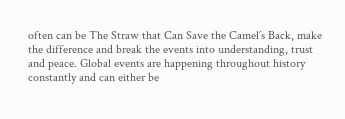often can be The Straw that Can Save the Camel´s Back, make the difference and break the events into understanding, trust and peace. Global events are happening throughout history constantly and can either be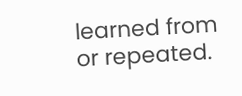learned from or repeated.